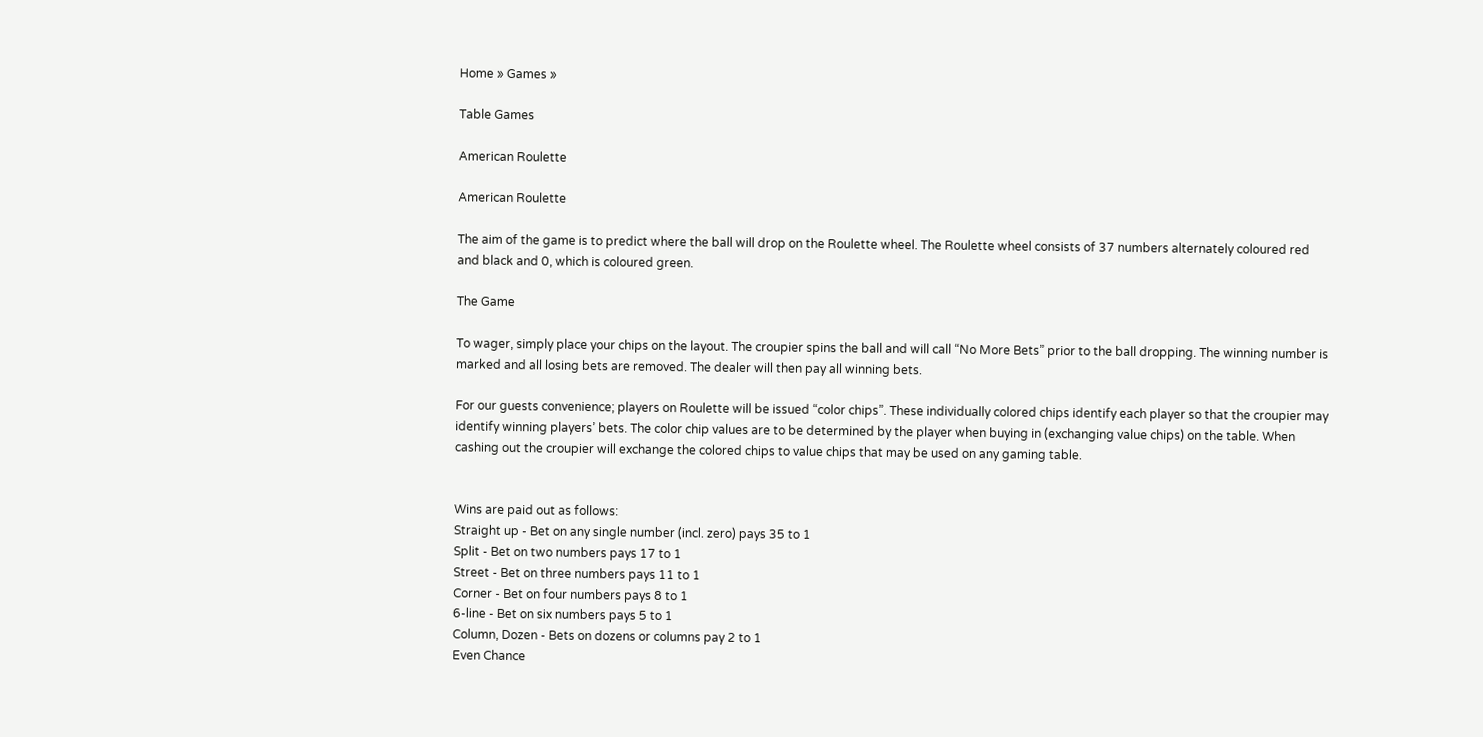Home » Games »

Table Games

American Roulette

American Roulette

The aim of the game is to predict where the ball will drop on the Roulette wheel. The Roulette wheel consists of 37 numbers alternately coloured red and black and 0, which is coloured green.

The Game

To wager, simply place your chips on the layout. The croupier spins the ball and will call “No More Bets” prior to the ball dropping. The winning number is marked and all losing bets are removed. The dealer will then pay all winning bets.

For our guests convenience; players on Roulette will be issued “color chips”. These individually colored chips identify each player so that the croupier may identify winning players’ bets. The color chip values are to be determined by the player when buying in (exchanging value chips) on the table. When cashing out the croupier will exchange the colored chips to value chips that may be used on any gaming table.


Wins are paid out as follows:
Straight up - Bet on any single number (incl. zero) pays 35 to 1
Split - Bet on two numbers pays 17 to 1
Street - Bet on three numbers pays 11 to 1
Corner - Bet on four numbers pays 8 to 1
6-line - Bet on six numbers pays 5 to 1
Column, Dozen - Bets on dozens or columns pay 2 to 1
Even Chance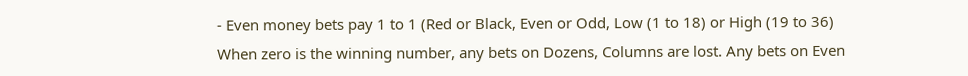- Even money bets pay 1 to 1 (Red or Black, Even or Odd, Low (1 to 18) or High (19 to 36)
When zero is the winning number, any bets on Dozens, Columns are lost. Any bets on Even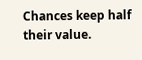Chances keep half their value.